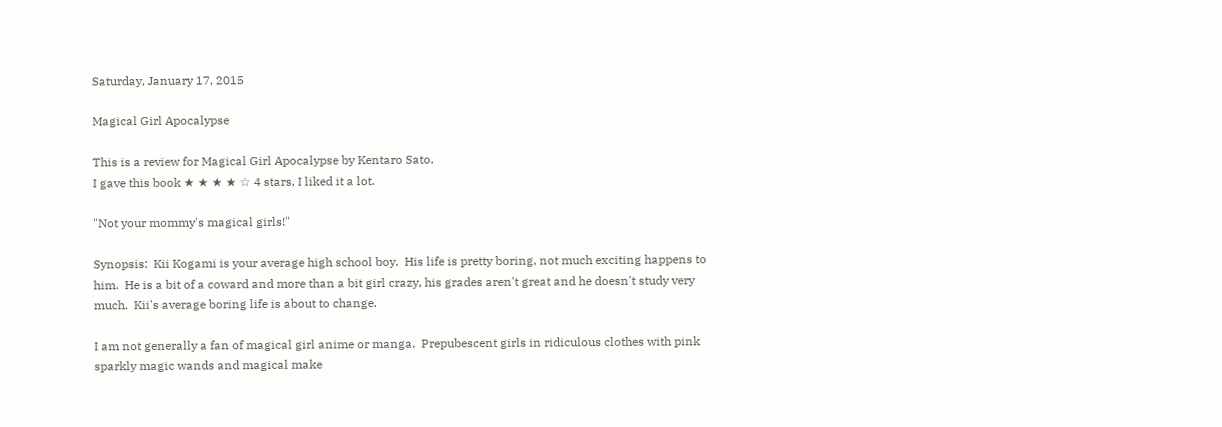Saturday, January 17, 2015

Magical Girl Apocalypse

This is a review for Magical Girl Apocalypse by Kentaro Sato.
I gave this book ★ ★ ★ ★ ☆ 4 stars, I liked it a lot.

"Not your mommy's magical girls!"

Synopsis:  Kii Kogami is your average high school boy.  His life is pretty boring, not much exciting happens to him.  He is a bit of a coward and more than a bit girl crazy, his grades aren't great and he doesn't study very much.  Kii's average boring life is about to change.

I am not generally a fan of magical girl anime or manga.  Prepubescent girls in ridiculous clothes with pink sparkly magic wands and magical make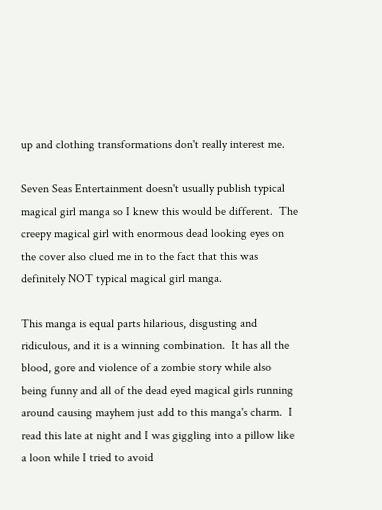up and clothing transformations don't really interest me.

Seven Seas Entertainment doesn't usually publish typical magical girl manga so I knew this would be different.  The creepy magical girl with enormous dead looking eyes on the cover also clued me in to the fact that this was definitely NOT typical magical girl manga.

This manga is equal parts hilarious, disgusting and ridiculous, and it is a winning combination.  It has all the blood, gore and violence of a zombie story while also being funny and all of the dead eyed magical girls running around causing mayhem just add to this manga's charm.  I read this late at night and I was giggling into a pillow like a loon while I tried to avoid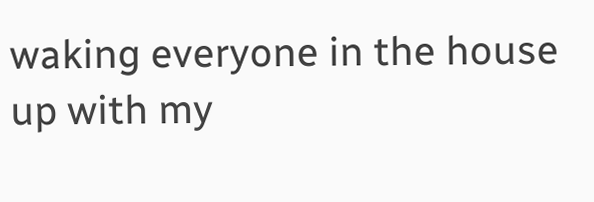waking everyone in the house up with my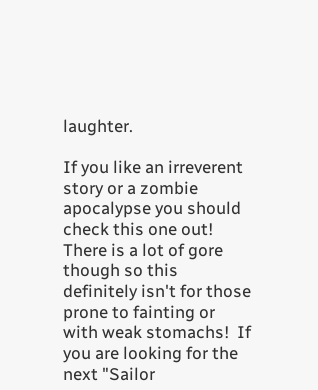laughter.

If you like an irreverent story or a zombie apocalypse you should check this one out!  There is a lot of gore though so this definitely isn't for those prone to fainting or with weak stomachs!  If you are looking for the next "Sailor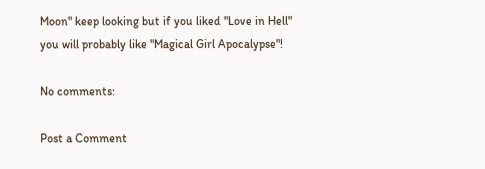Moon" keep looking but if you liked "Love in Hell" you will probably like "Magical Girl Apocalypse"!

No comments:

Post a Comment